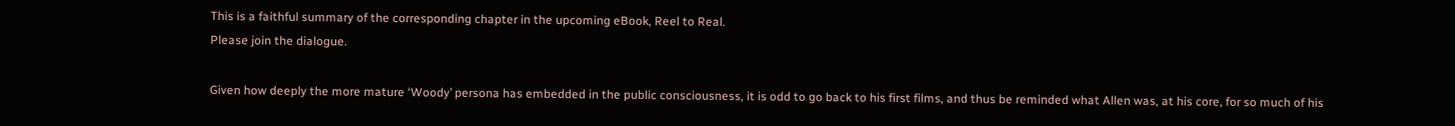This is a faithful summary of the corresponding chapter in the upcoming eBook, Reel to Real.
Please join the dialogue.

Given how deeply the more mature ‘Woody’ persona has embedded in the public consciousness, it is odd to go back to his first films, and thus be reminded what Allen was, at his core, for so much of his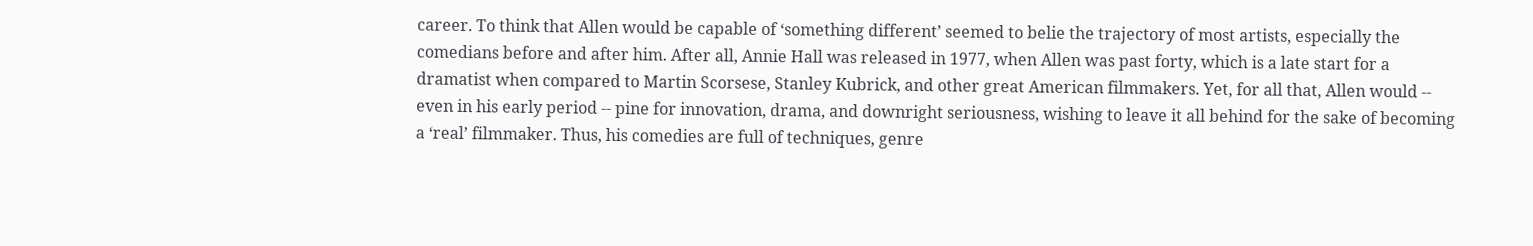career. To think that Allen would be capable of ‘something different’ seemed to belie the trajectory of most artists, especially the comedians before and after him. After all, Annie Hall was released in 1977, when Allen was past forty, which is a late start for a dramatist when compared to Martin Scorsese, Stanley Kubrick, and other great American filmmakers. Yet, for all that, Allen would -- even in his early period -- pine for innovation, drama, and downright seriousness, wishing to leave it all behind for the sake of becoming a ‘real’ filmmaker. Thus, his comedies are full of techniques, genre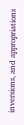inversions, and appropriations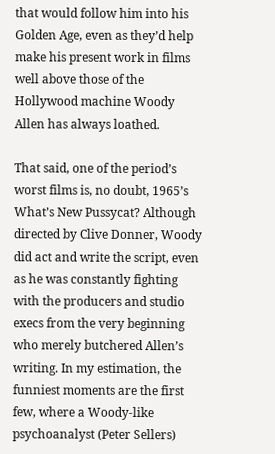that would follow him into his Golden Age, even as they’d help make his present work in films well above those of the Hollywood machine Woody Allen has always loathed.

That said, one of the period’s worst films is, no doubt, 1965’s What’s New Pussycat? Although directed by Clive Donner, Woody did act and write the script, even as he was constantly fighting with the producers and studio execs from the very beginning who merely butchered Allen’s writing. In my estimation, the funniest moments are the first few, where a Woody-like psychoanalyst (Peter Sellers)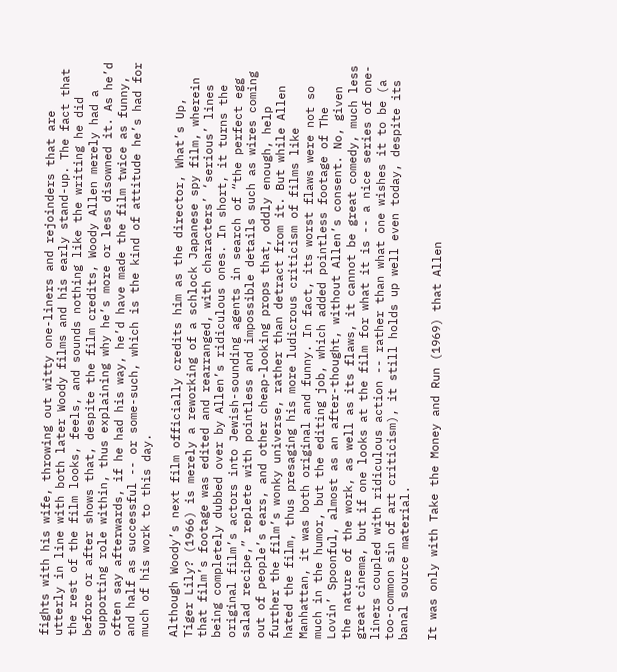fights with his wife, throwing out witty one-liners and rejoinders that are utterly in line with both later Woody films and his early stand-up. The fact that the rest of the film looks, feels, and sounds nothing like the writing he did before or after shows that, despite the film credits, Woody Allen merely had a supporting role within, thus explaining why he’s more or less disowned it. As he’d often say afterwards, if he had his way, he’d have made the film twice as funny, and half as successful -- or some-such, which is the kind of attitude he’s had for much of his work to this day.

Although Woody’s next film officially credits him as the director, What’s Up, Tiger Lily? (1966) is merely a reworking of a schlock Japanese spy film, wherein that film’s footage was edited and rearranged, with characters’ ‘serious’ lines being completely dubbed over by Allen’s ridiculous ones. In short, it turns the original film’s actors into Jewish-sounding agents in search of “the perfect egg salad recipe,” replete with pointless and impossible details such as wires coming out of people’s ears, and other cheap-looking props that, oddly enough, help further the film’s wonky universe, rather than detract from it. But while Allen hated the film, thus presaging his more ludicrous criticism of films like Manhattan, it was both original and funny. In fact, its worst flaws were not so much in the humor, but the editing job, which added pointless footage of The Lovin’ Spoonful, almost as an after-thought, without Allen’s consent. No, given the nature of the work, as well as its flaws, it cannot be great comedy, much less great cinema, but if one looks at the film for what it is -- a nice series of one-liners coupled with ridiculous action -- rather than what one wishes it to be (a too-common sin of art criticism), it still holds up well even today, despite its banal source material.

It was only with Take the Money and Run (1969) that Allen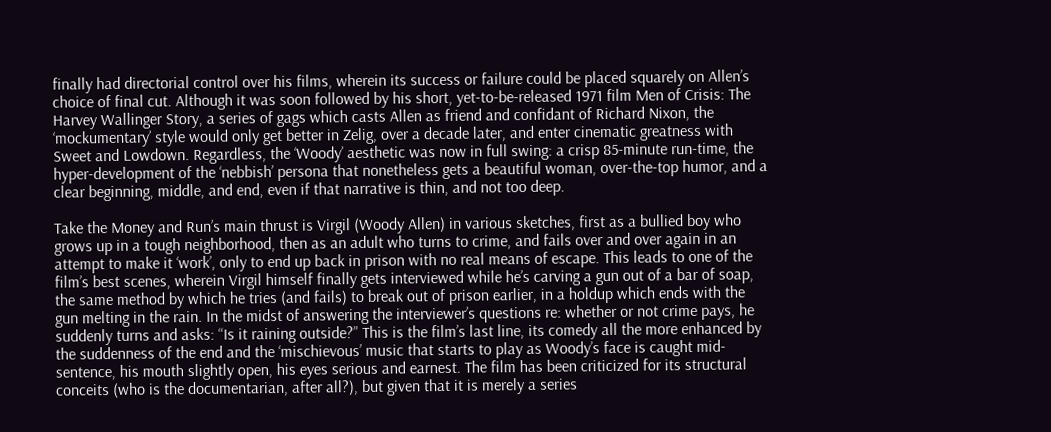finally had directorial control over his films, wherein its success or failure could be placed squarely on Allen’s choice of final cut. Although it was soon followed by his short, yet-to-be-released 1971 film Men of Crisis: The Harvey Wallinger Story, a series of gags which casts Allen as friend and confidant of Richard Nixon, the ‘mockumentary’ style would only get better in Zelig, over a decade later, and enter cinematic greatness with Sweet and Lowdown. Regardless, the ‘Woody’ aesthetic was now in full swing: a crisp 85-minute run-time, the hyper-development of the ‘nebbish’ persona that nonetheless gets a beautiful woman, over-the-top humor, and a clear beginning, middle, and end, even if that narrative is thin, and not too deep.

Take the Money and Run’s main thrust is Virgil (Woody Allen) in various sketches, first as a bullied boy who grows up in a tough neighborhood, then as an adult who turns to crime, and fails over and over again in an attempt to make it ‘work’, only to end up back in prison with no real means of escape. This leads to one of the film’s best scenes, wherein Virgil himself finally gets interviewed while he’s carving a gun out of a bar of soap, the same method by which he tries (and fails) to break out of prison earlier, in a holdup which ends with the gun melting in the rain. In the midst of answering the interviewer’s questions re: whether or not crime pays, he suddenly turns and asks: “Is it raining outside?” This is the film’s last line, its comedy all the more enhanced by the suddenness of the end and the ‘mischievous’ music that starts to play as Woody’s face is caught mid-sentence, his mouth slightly open, his eyes serious and earnest. The film has been criticized for its structural conceits (who is the documentarian, after all?), but given that it is merely a series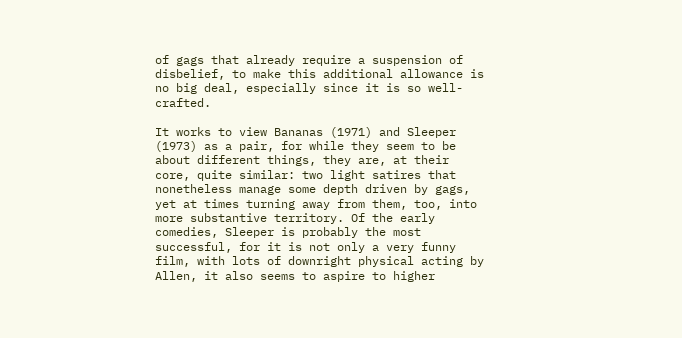of gags that already require a suspension of disbelief, to make this additional allowance is no big deal, especially since it is so well-crafted.

It works to view Bananas (1971) and Sleeper (1973) as a pair, for while they seem to be about different things, they are, at their core, quite similar: two light satires that nonetheless manage some depth driven by gags, yet at times turning away from them, too, into more substantive territory. Of the early comedies, Sleeper is probably the most successful, for it is not only a very funny film, with lots of downright physical acting by Allen, it also seems to aspire to higher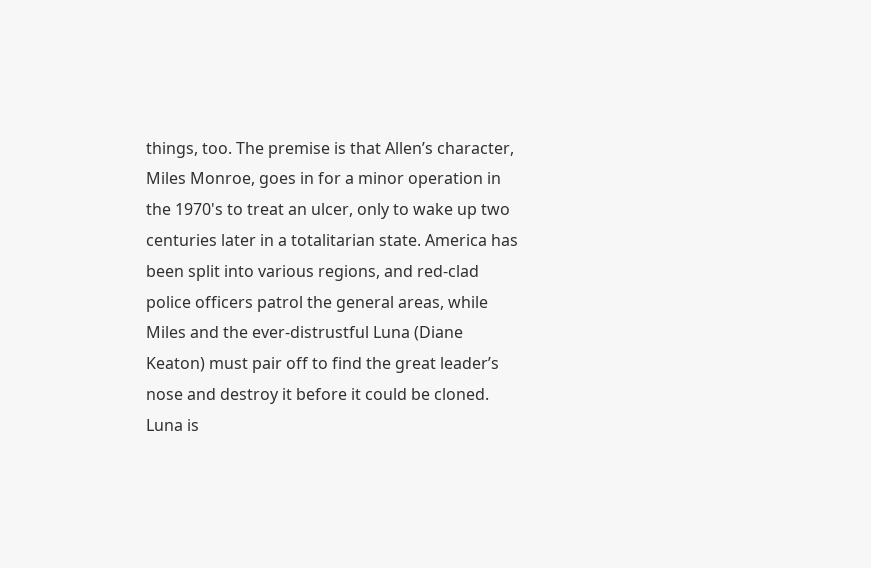things, too. The premise is that Allen’s character, Miles Monroe, goes in for a minor operation in the 1970's to treat an ulcer, only to wake up two centuries later in a totalitarian state. America has been split into various regions, and red-clad police officers patrol the general areas, while Miles and the ever-distrustful Luna (Diane Keaton) must pair off to find the great leader’s nose and destroy it before it could be cloned. Luna is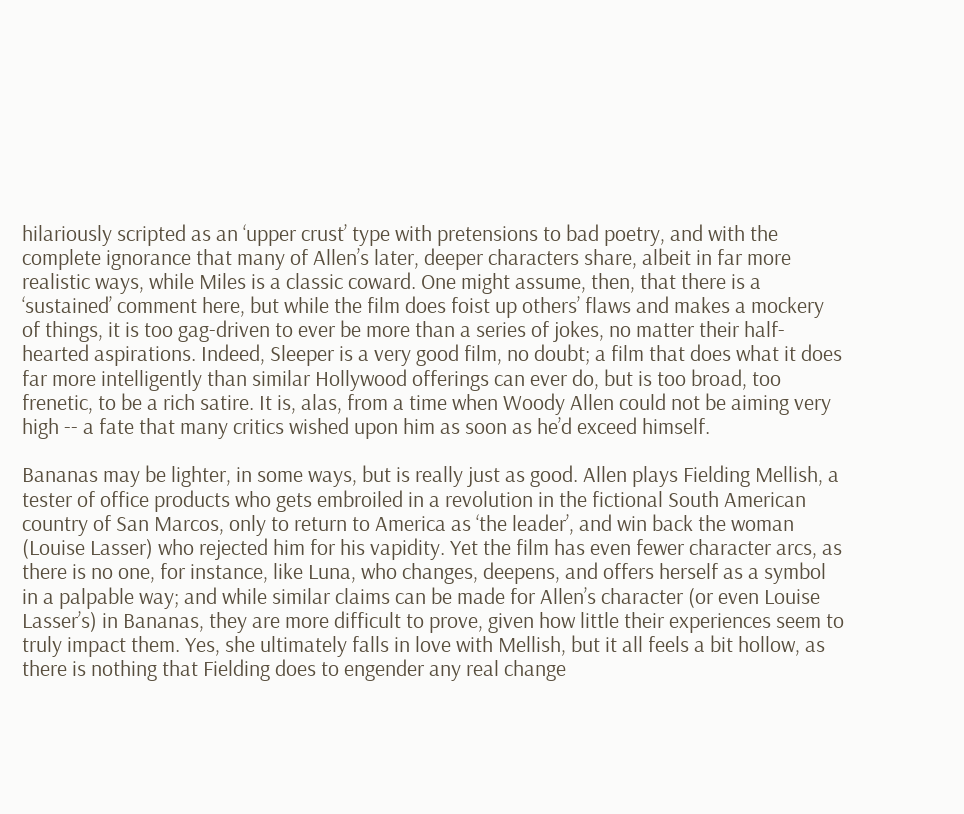hilariously scripted as an ‘upper crust’ type with pretensions to bad poetry, and with the complete ignorance that many of Allen’s later, deeper characters share, albeit in far more realistic ways, while Miles is a classic coward. One might assume, then, that there is a ‘sustained’ comment here, but while the film does foist up others’ flaws and makes a mockery of things, it is too gag-driven to ever be more than a series of jokes, no matter their half-hearted aspirations. Indeed, Sleeper is a very good film, no doubt; a film that does what it does far more intelligently than similar Hollywood offerings can ever do, but is too broad, too frenetic, to be a rich satire. It is, alas, from a time when Woody Allen could not be aiming very high -- a fate that many critics wished upon him as soon as he’d exceed himself.

Bananas may be lighter, in some ways, but is really just as good. Allen plays Fielding Mellish, a tester of office products who gets embroiled in a revolution in the fictional South American country of San Marcos, only to return to America as ‘the leader’, and win back the woman (Louise Lasser) who rejected him for his vapidity. Yet the film has even fewer character arcs, as there is no one, for instance, like Luna, who changes, deepens, and offers herself as a symbol in a palpable way; and while similar claims can be made for Allen’s character (or even Louise Lasser’s) in Bananas, they are more difficult to prove, given how little their experiences seem to truly impact them. Yes, she ultimately falls in love with Mellish, but it all feels a bit hollow, as there is nothing that Fielding does to engender any real change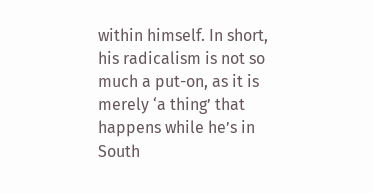within himself. In short, his radicalism is not so much a put-on, as it is merely ‘a thing’ that happens while he’s in South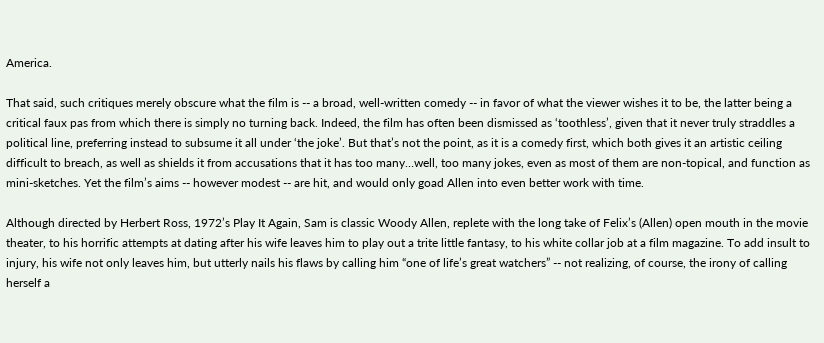America.

That said, such critiques merely obscure what the film is -- a broad, well-written comedy -- in favor of what the viewer wishes it to be, the latter being a critical faux pas from which there is simply no turning back. Indeed, the film has often been dismissed as ‘toothless’, given that it never truly straddles a political line, preferring instead to subsume it all under ‘the joke’. But that’s not the point, as it is a comedy first, which both gives it an artistic ceiling difficult to breach, as well as shields it from accusations that it has too many…well, too many jokes, even as most of them are non-topical, and function as mini-sketches. Yet the film’s aims -- however modest -- are hit, and would only goad Allen into even better work with time.

Although directed by Herbert Ross, 1972’s Play It Again, Sam is classic Woody Allen, replete with the long take of Felix’s (Allen) open mouth in the movie theater, to his horrific attempts at dating after his wife leaves him to play out a trite little fantasy, to his white collar job at a film magazine. To add insult to injury, his wife not only leaves him, but utterly nails his flaws by calling him “one of life’s great watchers” -- not realizing, of course, the irony of calling herself a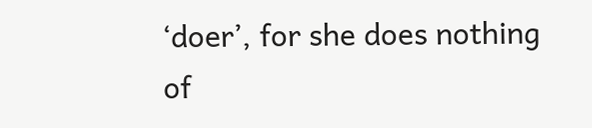‘doer’, for she does nothing of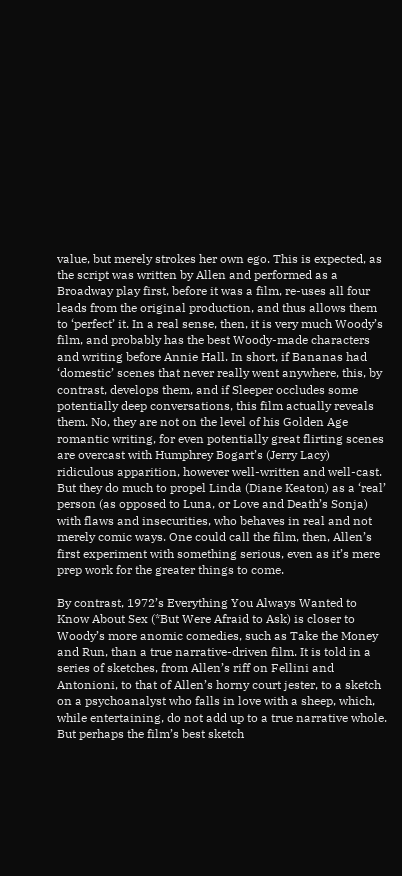value, but merely strokes her own ego. This is expected, as the script was written by Allen and performed as a Broadway play first, before it was a film, re-uses all four leads from the original production, and thus allows them to ‘perfect’ it. In a real sense, then, it is very much Woody’s film, and probably has the best Woody-made characters and writing before Annie Hall. In short, if Bananas had ‘domestic’ scenes that never really went anywhere, this, by contrast, develops them, and if Sleeper occludes some potentially deep conversations, this film actually reveals them. No, they are not on the level of his Golden Age romantic writing, for even potentially great flirting scenes are overcast with Humphrey Bogart’s (Jerry Lacy) ridiculous apparition, however well-written and well-cast. But they do much to propel Linda (Diane Keaton) as a ‘real’ person (as opposed to Luna, or Love and Death’s Sonja) with flaws and insecurities, who behaves in real and not merely comic ways. One could call the film, then, Allen’s first experiment with something serious, even as it’s mere prep work for the greater things to come.

By contrast, 1972’s Everything You Always Wanted to Know About Sex (*But Were Afraid to Ask) is closer to Woody’s more anomic comedies, such as Take the Money and Run, than a true narrative-driven film. It is told in a series of sketches, from Allen’s riff on Fellini and Antonioni, to that of Allen’s horny court jester, to a sketch on a psychoanalyst who falls in love with a sheep, which, while entertaining, do not add up to a true narrative whole. But perhaps the film’s best sketch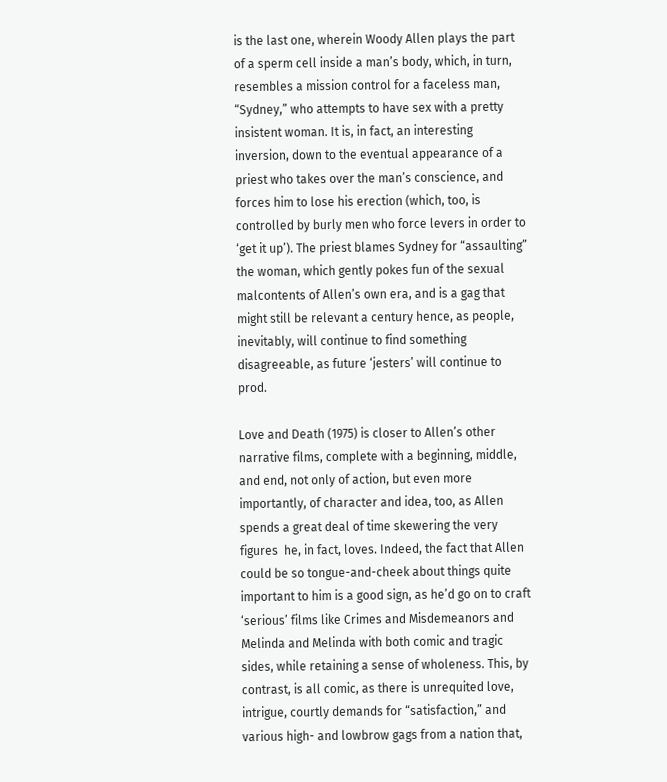is the last one, wherein Woody Allen plays the part of a sperm cell inside a man’s body, which, in turn, resembles a mission control for a faceless man, “Sydney,” who attempts to have sex with a pretty insistent woman. It is, in fact, an interesting inversion, down to the eventual appearance of a priest who takes over the man’s conscience, and forces him to lose his erection (which, too, is controlled by burly men who force levers in order to ‘get it up’). The priest blames Sydney for “assaulting” the woman, which gently pokes fun of the sexual malcontents of Allen’s own era, and is a gag that might still be relevant a century hence, as people, inevitably, will continue to find something disagreeable, as future ‘jesters’ will continue to prod.

Love and Death (1975) is closer to Allen’s other narrative films, complete with a beginning, middle, and end, not only of action, but even more importantly, of character and idea, too, as Allen spends a great deal of time skewering the very figures  he, in fact, loves. Indeed, the fact that Allen could be so tongue-and-cheek about things quite important to him is a good sign, as he’d go on to craft ‘serious’ films like Crimes and Misdemeanors and Melinda and Melinda with both comic and tragic sides, while retaining a sense of wholeness. This, by contrast, is all comic, as there is unrequited love, intrigue, courtly demands for “satisfaction,” and various high- and lowbrow gags from a nation that,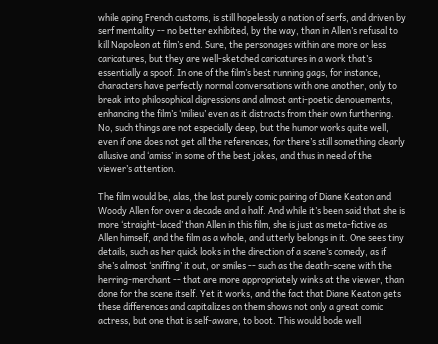while aping French customs, is still hopelessly a nation of serfs, and driven by serf mentality -- no better exhibited, by the way, than in Allen’s refusal to kill Napoleon at film’s end. Sure, the personages within are more or less caricatures, but they are well-sketched caricatures in a work that’s essentially a spoof. In one of the film’s best running gags, for instance, characters have perfectly normal conversations with one another, only to break into philosophical digressions and almost anti-poetic denouements, enhancing the film’s ‘milieu’ even as it distracts from their own furthering. No, such things are not especially deep, but the humor works quite well, even if one does not get all the references, for there’s still something clearly allusive and ‘amiss’ in some of the best jokes, and thus in need of the viewer’s attention.

The film would be, alas, the last purely comic pairing of Diane Keaton and Woody Allen for over a decade and a half. And while it’s been said that she is more ‘straight-laced’ than Allen in this film, she is just as meta-fictive as Allen himself, and the film as a whole, and utterly belongs in it. One sees tiny details, such as her quick looks in the direction of a scene’s comedy, as if she’s almost ‘sniffing’ it out, or smiles -- such as the death-scene with the herring-merchant -- that are more appropriately winks at the viewer, than done for the scene itself. Yet it works, and the fact that Diane Keaton gets these differences and capitalizes on them shows not only a great comic actress, but one that is self-aware, to boot. This would bode well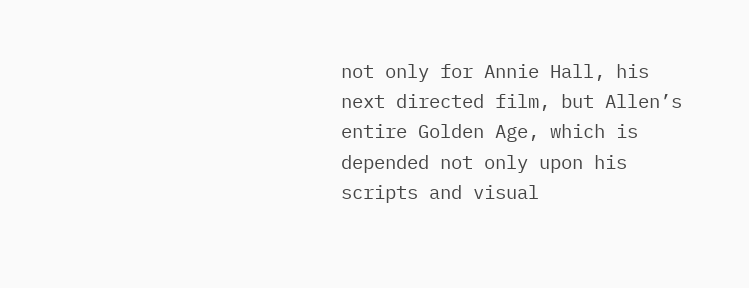not only for Annie Hall, his next directed film, but Allen’s entire Golden Age, which is depended not only upon his scripts and visual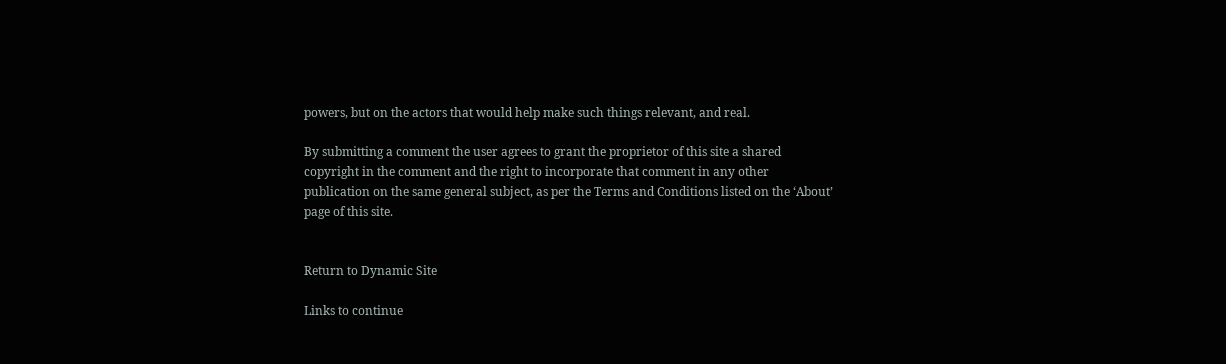powers, but on the actors that would help make such things relevant, and real.

By submitting a comment the user agrees to grant the proprietor of this site a shared copyright in the comment and the right to incorporate that comment in any other publication on the same general subject, as per the Terms and Conditions listed on the ‘About’ page of this site.


Return to Dynamic Site

Links to continue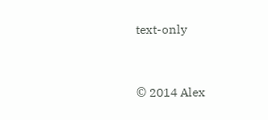text-only


© 2014 Alex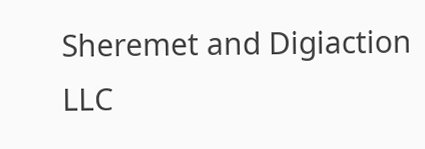Sheremet and Digiaction LLC